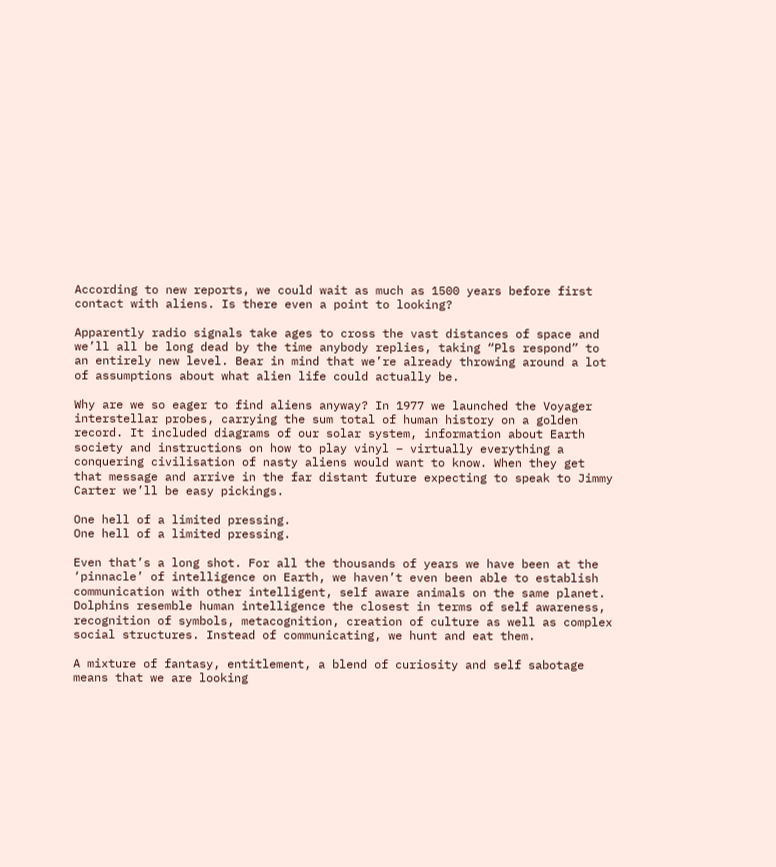According to new reports, we could wait as much as 1500 years before first contact with aliens. Is there even a point to looking?

Apparently radio signals take ages to cross the vast distances of space and we’ll all be long dead by the time anybody replies, taking “Pls respond” to an entirely new level. Bear in mind that we’re already throwing around a lot of assumptions about what alien life could actually be.

Why are we so eager to find aliens anyway? In 1977 we launched the Voyager interstellar probes, carrying the sum total of human history on a golden record. It included diagrams of our solar system, information about Earth society and instructions on how to play vinyl – virtually everything a conquering civilisation of nasty aliens would want to know. When they get that message and arrive in the far distant future expecting to speak to Jimmy Carter we’ll be easy pickings.

One hell of a limited pressing.
One hell of a limited pressing.

Even that’s a long shot. For all the thousands of years we have been at the ‘pinnacle’ of intelligence on Earth, we haven’t even been able to establish communication with other intelligent, self aware animals on the same planet. Dolphins resemble human intelligence the closest in terms of self awareness, recognition of symbols, metacognition, creation of culture as well as complex social structures. Instead of communicating, we hunt and eat them.

A mixture of fantasy, entitlement, a blend of curiosity and self sabotage means that we are looking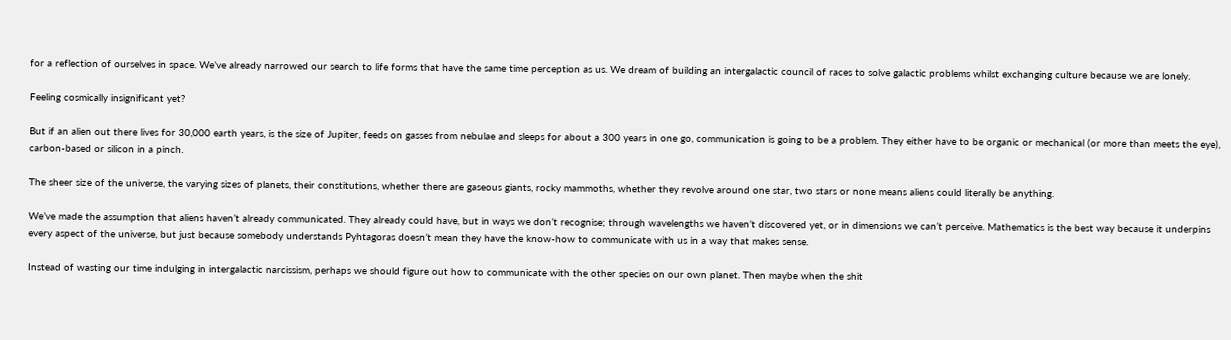for a reflection of ourselves in space. We’ve already narrowed our search to life forms that have the same time perception as us. We dream of building an intergalactic council of races to solve galactic problems whilst exchanging culture because we are lonely.

Feeling cosmically insignificant yet?

But if an alien out there lives for 30,000 earth years, is the size of Jupiter, feeds on gasses from nebulae and sleeps for about a 300 years in one go, communication is going to be a problem. They either have to be organic or mechanical (or more than meets the eye), carbon-based or silicon in a pinch.

The sheer size of the universe, the varying sizes of planets, their constitutions, whether there are gaseous giants, rocky mammoths, whether they revolve around one star, two stars or none means aliens could literally be anything.

We’ve made the assumption that aliens haven’t already communicated. They already could have, but in ways we don’t recognise; through wavelengths we haven’t discovered yet, or in dimensions we can’t perceive. Mathematics is the best way because it underpins every aspect of the universe, but just because somebody understands Pyhtagoras doesn’t mean they have the know-how to communicate with us in a way that makes sense.

Instead of wasting our time indulging in intergalactic narcissism, perhaps we should figure out how to communicate with the other species on our own planet. Then maybe when the shit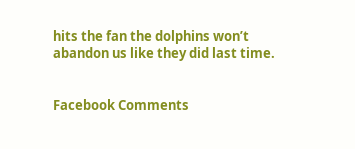hits the fan the dolphins won’t abandon us like they did last time.


Facebook Comments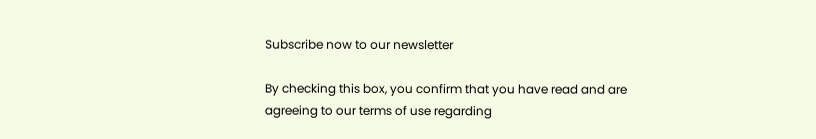Subscribe now to our newsletter

By checking this box, you confirm that you have read and are agreeing to our terms of use regarding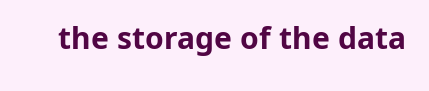the storage of the data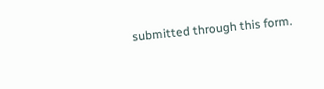submitted through this form.